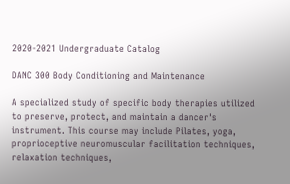2020-2021 Undergraduate Catalog

DANC 300 Body Conditioning and Maintenance

A specialized study of specific body therapies utilized to preserve, protect, and maintain a dancer's instrument. This course may include Pilates, yoga, proprioceptive neuromuscular facilitation techniques, relaxation techniques,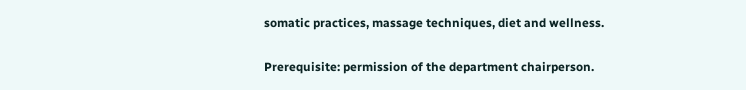somatic practices, massage techniques, diet and wellness.

Prerequisite: permission of the department chairperson.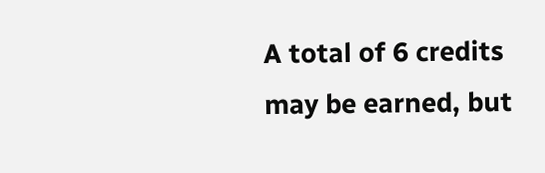A total of 6 credits may be earned, but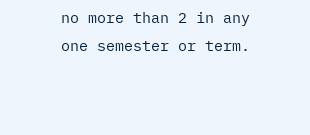no more than 2 in any one semester or term.